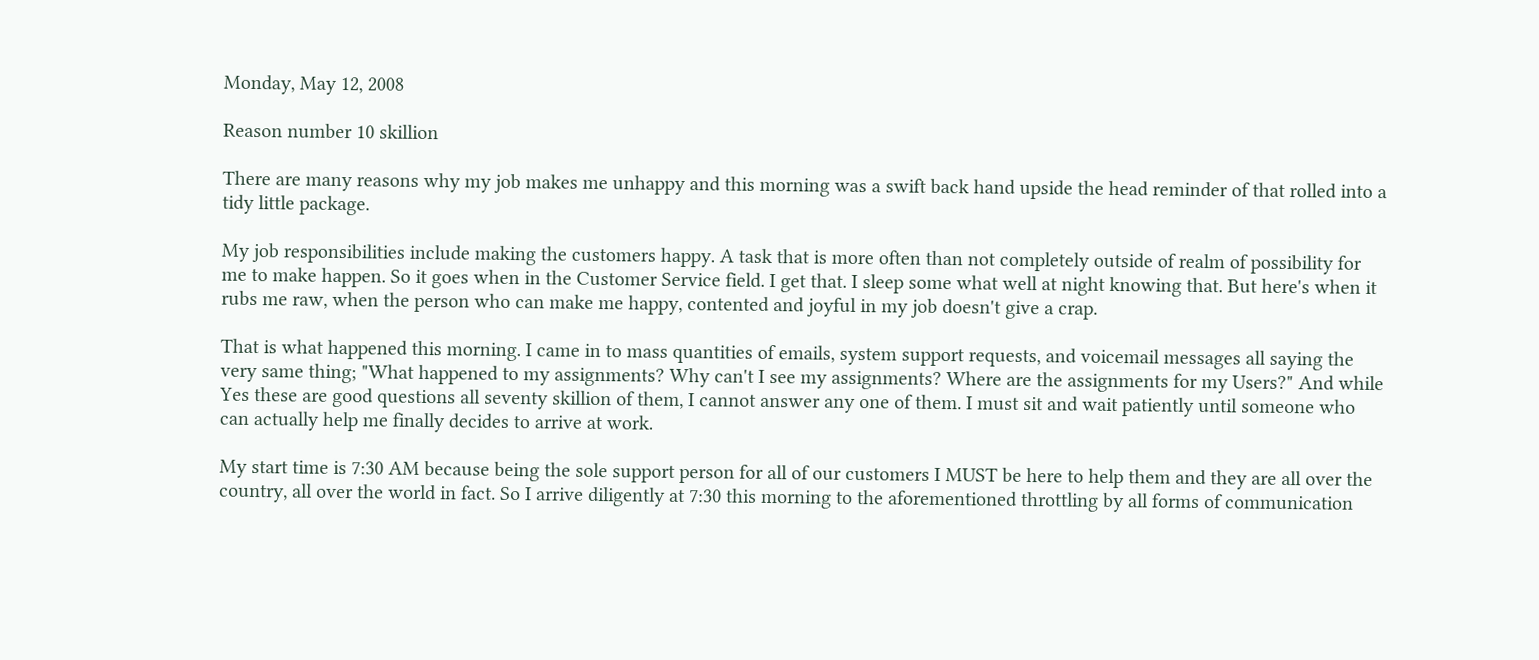Monday, May 12, 2008

Reason number 10 skillion

There are many reasons why my job makes me unhappy and this morning was a swift back hand upside the head reminder of that rolled into a tidy little package.

My job responsibilities include making the customers happy. A task that is more often than not completely outside of realm of possibility for me to make happen. So it goes when in the Customer Service field. I get that. I sleep some what well at night knowing that. But here's when it rubs me raw, when the person who can make me happy, contented and joyful in my job doesn't give a crap.

That is what happened this morning. I came in to mass quantities of emails, system support requests, and voicemail messages all saying the very same thing; "What happened to my assignments? Why can't I see my assignments? Where are the assignments for my Users?" And while Yes these are good questions all seventy skillion of them, I cannot answer any one of them. I must sit and wait patiently until someone who can actually help me finally decides to arrive at work.

My start time is 7:30 AM because being the sole support person for all of our customers I MUST be here to help them and they are all over the country, all over the world in fact. So I arrive diligently at 7:30 this morning to the aforementioned throttling by all forms of communication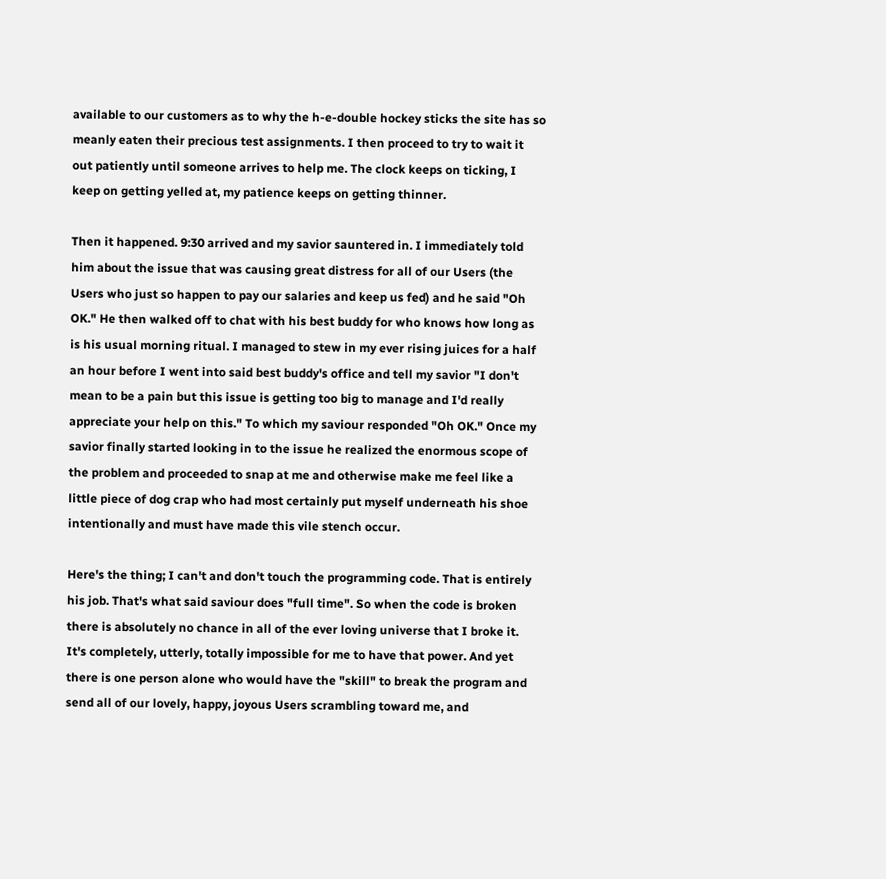available to our customers as to why the h-e-double hockey sticks the site has so meanly eaten their precious test assignments. I then proceed to try to wait it out patiently until someone arrives to help me. The clock keeps on ticking, I keep on getting yelled at, my patience keeps on getting thinner.

Then it happened. 9:30 arrived and my savior sauntered in. I immediately told him about the issue that was causing great distress for all of our Users (the Users who just so happen to pay our salaries and keep us fed) and he said "Oh OK." He then walked off to chat with his best buddy for who knows how long as is his usual morning ritual. I managed to stew in my ever rising juices for a half an hour before I went into said best buddy's office and tell my savior "I don't mean to be a pain but this issue is getting too big to manage and I'd really appreciate your help on this." To which my saviour responded "Oh OK." Once my savior finally started looking in to the issue he realized the enormous scope of the problem and proceeded to snap at me and otherwise make me feel like a little piece of dog crap who had most certainly put myself underneath his shoe intentionally and must have made this vile stench occur.

Here's the thing; I can't and don't touch the programming code. That is entirely his job. That's what said saviour does "full time". So when the code is broken there is absolutely no chance in all of the ever loving universe that I broke it. It's completely, utterly, totally impossible for me to have that power. And yet there is one person alone who would have the "skill" to break the program and send all of our lovely, happy, joyous Users scrambling toward me, and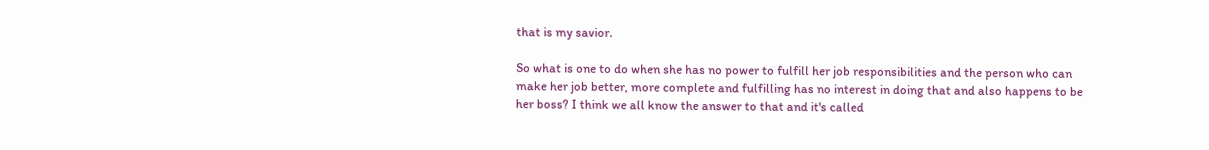that is my savior.

So what is one to do when she has no power to fulfill her job responsibilities and the person who can make her job better, more complete and fulfilling has no interest in doing that and also happens to be her boss? I think we all know the answer to that and it's called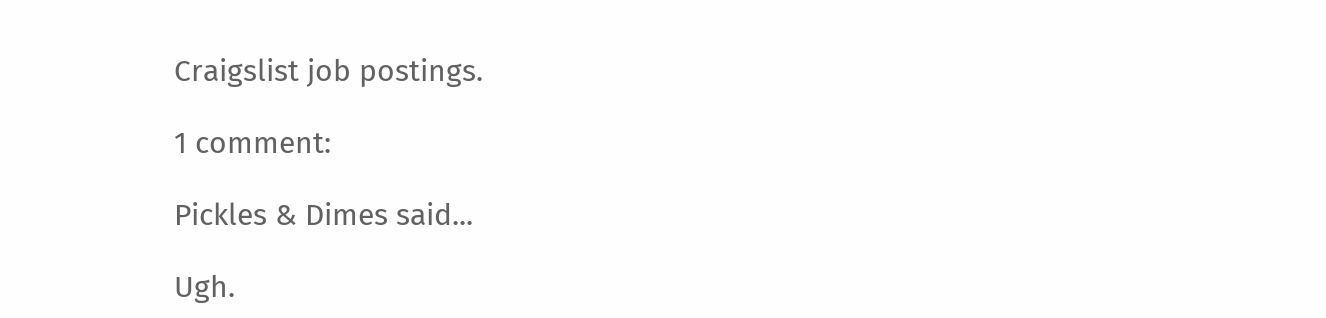Craigslist job postings.

1 comment:

Pickles & Dimes said...

Ugh.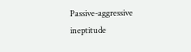Passive-aggressive ineptitude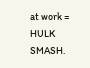at work = HULK SMASH.